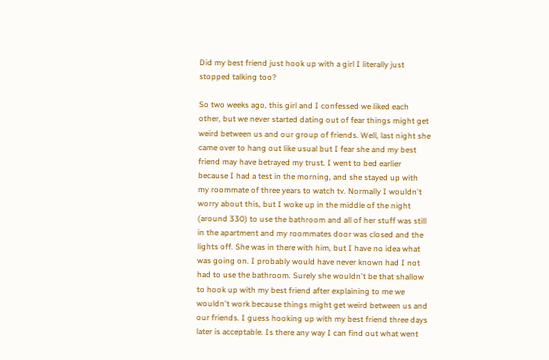Did my best friend just hook up with a girl I literally just stopped talking too?

So two weeks ago, this girl and I confessed we liked each other, but we never started dating out of fear things might get weird between us and our group of friends. Well, last night she came over to hang out like usual but I fear she and my best friend may have betrayed my trust. I went to bed earlier because I had a test in the morning, and she stayed up with my roommate of three years to watch tv. Normally I wouldn't worry about this, but I woke up in the middle of the night (around 330) to use the bathroom and all of her stuff was still in the apartment and my roommates door was closed and the lights off. She was in there with him, but I have no idea what was going on. I probably would have never known had I not had to use the bathroom. Surely she wouldn't be that shallow to hook up with my best friend after explaining to me we wouldn't work because things might get weird between us and our friends. I guess hooking up with my best friend three days later is acceptable. Is there any way I can find out what went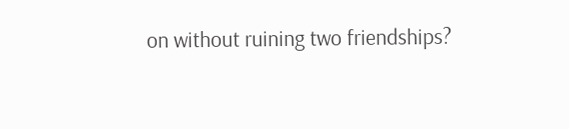on without ruining two friendships?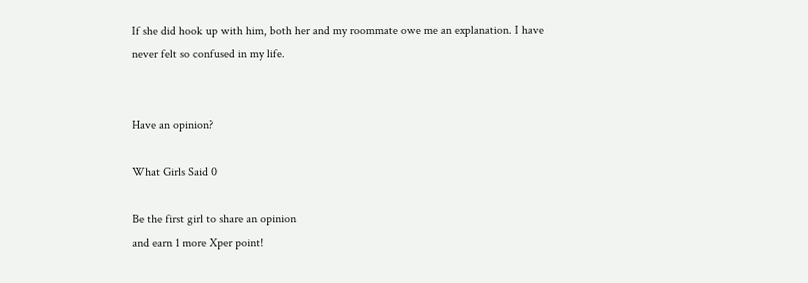If she did hook up with him, both her and my roommate owe me an explanation. I have never felt so confused in my life.


Have an opinion?

What Girls Said 0

Be the first girl to share an opinion
and earn 1 more Xper point!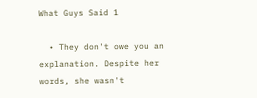What Guys Said 1

  • They don't owe you an explanation. Despite her words, she wasn't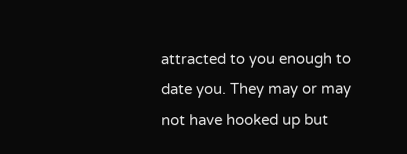attracted to you enough to date you. They may or may not have hooked up but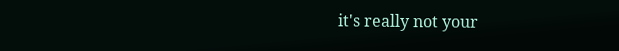it's really not your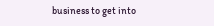business to get into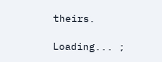theirs.

Loading... ;